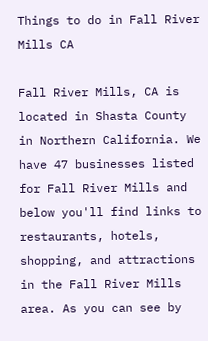Things to do in Fall River Mills CA

Fall River Mills, CA is located in Shasta County in Northern California. We have 47 businesses listed for Fall River Mills and below you'll find links to restaurants, hotels, shopping, and attractions in the Fall River Mills area. As you can see by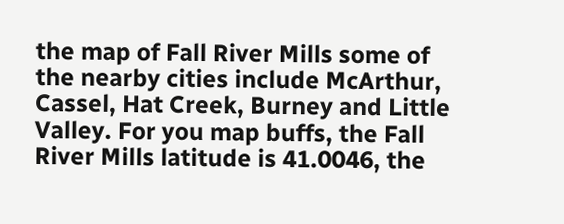the map of Fall River Mills some of the nearby cities include McArthur, Cassel, Hat Creek, Burney and Little Valley. For you map buffs, the Fall River Mills latitude is 41.0046, the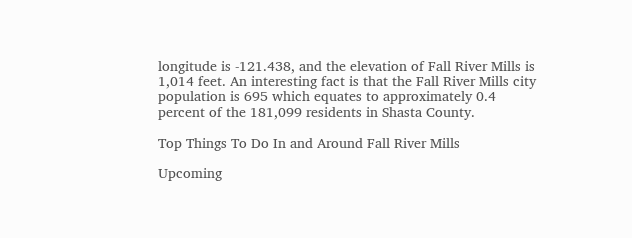longitude is -121.438, and the elevation of Fall River Mills is 1,014 feet. An interesting fact is that the Fall River Mills city population is 695 which equates to approximately 0.4 percent of the 181,099 residents in Shasta County.

Top Things To Do In and Around Fall River Mills

Upcoming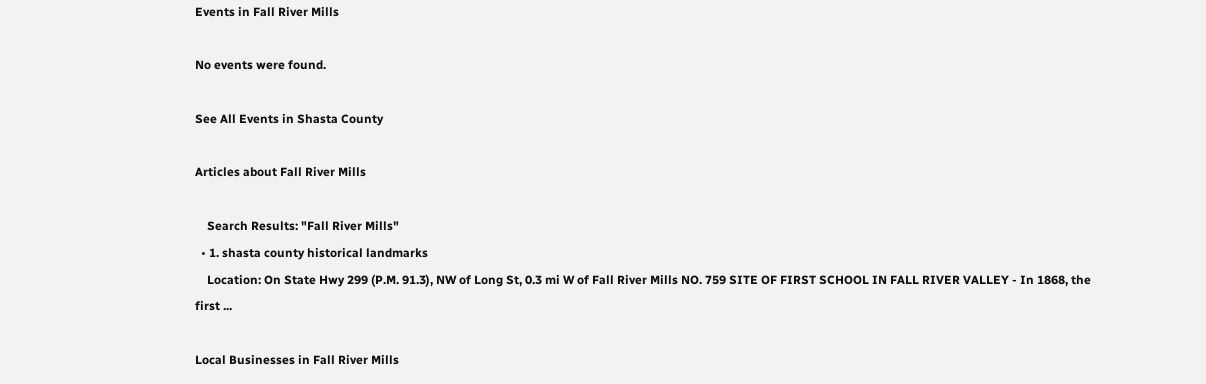Events in Fall River Mills

No events were found.

See All Events in Shasta County

Articles about Fall River Mills

    Search Results: "Fall River Mills"
  • 1. shasta county historical landmarks
    Location: On State Hwy 299 (P.M. 91.3), NW of Long St, 0.3 mi W of Fall River Mills NO. 759 SITE OF FIRST SCHOOL IN FALL RIVER VALLEY - In 1868, the first ...

Local Businesses in Fall River Mills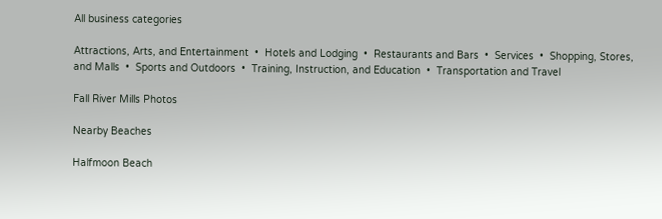All business categories

Attractions, Arts, and Entertainment  •  Hotels and Lodging  •  Restaurants and Bars  •  Services  •  Shopping, Stores, and Malls  •  Sports and Outdoors  •  Training, Instruction, and Education  •  Transportation and Travel

Fall River Mills Photos

Nearby Beaches

Halfmoon Beach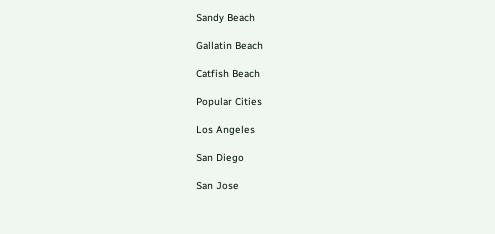Sandy Beach

Gallatin Beach

Catfish Beach

Popular Cities

Los Angeles

San Diego

San Jose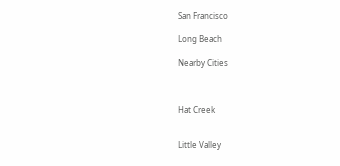San Francisco

Long Beach

Nearby Cities



Hat Creek


Little Valley